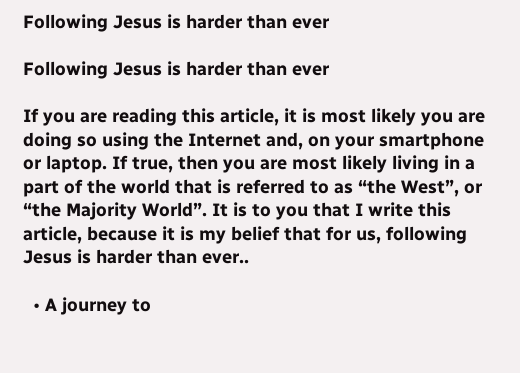Following Jesus is harder than ever

Following Jesus is harder than ever

If you are reading this article, it is most likely you are doing so using the Internet and, on your smartphone or laptop. If true, then you are most likely living in a part of the world that is referred to as “the West”, or “the Majority World”. It is to you that I write this article, because it is my belief that for us, following Jesus is harder than ever..

  • A journey to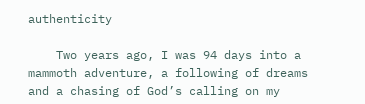authenticity

    Two years ago, I was 94 days into a mammoth adventure, a following of dreams and a chasing of God’s calling on my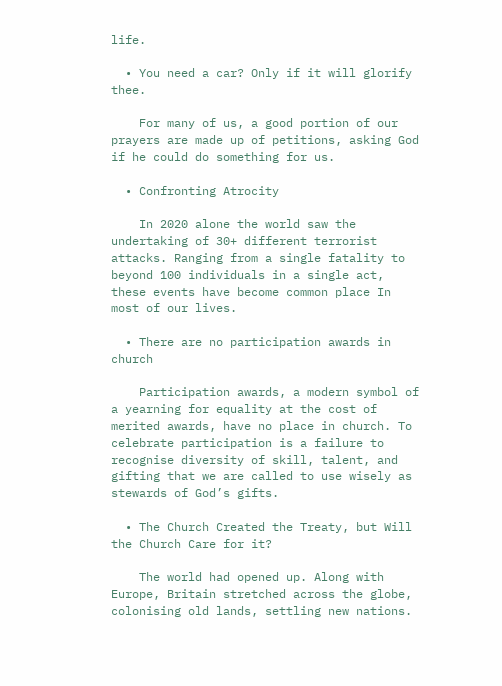life.

  • You need a car? Only if it will glorify thee.

    For many of us, a good portion of our prayers are made up of petitions, asking God if he could do something for us.

  • Confronting Atrocity

    In 2020 alone the world saw the undertaking of 30+ different terrorist attacks. Ranging from a single fatality to beyond 100 individuals in a single act, these events have become common place In most of our lives.

  • There are no participation awards in church

    Participation awards, a modern symbol of a yearning for equality at the cost of merited awards, have no place in church. To celebrate participation is a failure to recognise diversity of skill, talent, and gifting that we are called to use wisely as stewards of God’s gifts.

  • The Church Created the Treaty, but Will the Church Care for it?

    The world had opened up. Along with Europe, Britain stretched across the globe, colonising old lands, settling new nations.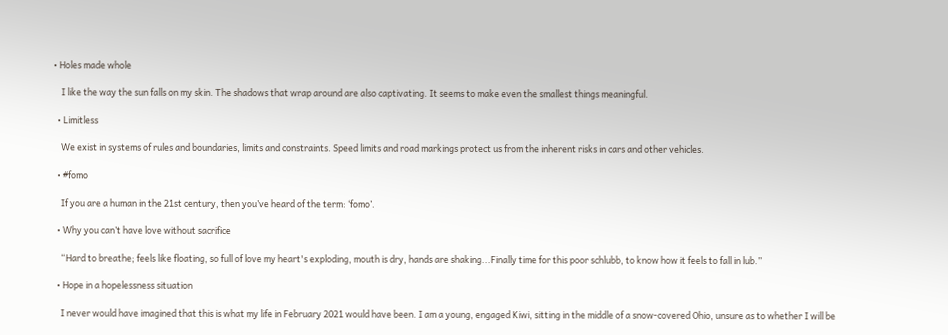• Holes made whole

    I like the way the sun falls on my skin. The shadows that wrap around are also captivating. It seems to make even the smallest things meaningful.

  • Limitless

    We exist in systems of rules and boundaries, limits and constraints. Speed limits and road markings protect us from the inherent risks in cars and other vehicles.

  • #fomo

    If you are a human in the 21st century, then you’ve heard of the term: ‘fomo’.

  • Why you can’t have love without sacrifice

    “Hard to breathe; feels like floating, so full of love my heart's exploding, mouth is dry, hands are shaking...Finally time for this poor schlubb, to know how it feels to fall in lub.”

  • Hope in a hopelessness situation

    I never would have imagined that this is what my life in February 2021 would have been. I am a young, engaged Kiwi, sitting in the middle of a snow-covered Ohio, unsure as to whether I will be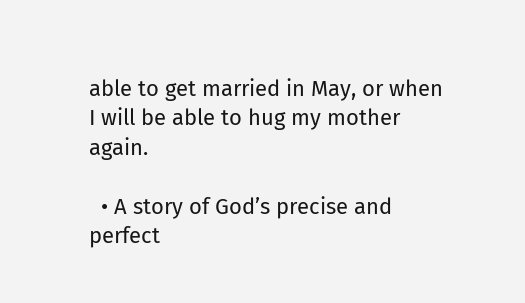able to get married in May, or when I will be able to hug my mother again.

  • A story of God’s precise and perfect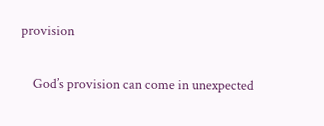provision

    God’s provision can come in unexpected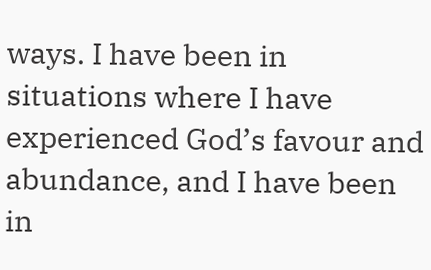ways. I have been in situations where I have experienced God’s favour and abundance, and I have been in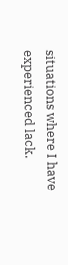situations where I have experienced lack.